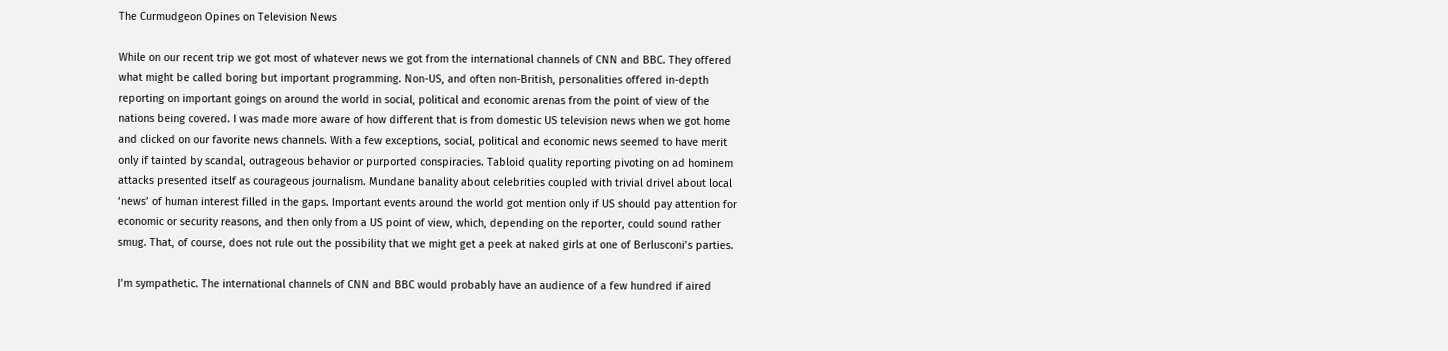The Curmudgeon Opines on Television News

While on our recent trip we got most of whatever news we got from the international channels of CNN and BBC. They offered what might be called boring but important programming. Non-US, and often non-British, personalities offered in-depth reporting on important goings on around the world in social, political and economic arenas from the point of view of the nations being covered. I was made more aware of how different that is from domestic US television news when we got home and clicked on our favorite news channels. With a few exceptions, social, political and economic news seemed to have merit only if tainted by scandal, outrageous behavior or purported conspiracies. Tabloid quality reporting pivoting on ad hominem attacks presented itself as courageous journalism. Mundane banality about celebrities coupled with trivial drivel about local ‘news’ of human interest filled in the gaps. Important events around the world got mention only if US should pay attention for economic or security reasons, and then only from a US point of view, which, depending on the reporter, could sound rather smug. That, of course, does not rule out the possibility that we might get a peek at naked girls at one of Berlusconi’s parties.

I’m sympathetic. The international channels of CNN and BBC would probably have an audience of a few hundred if aired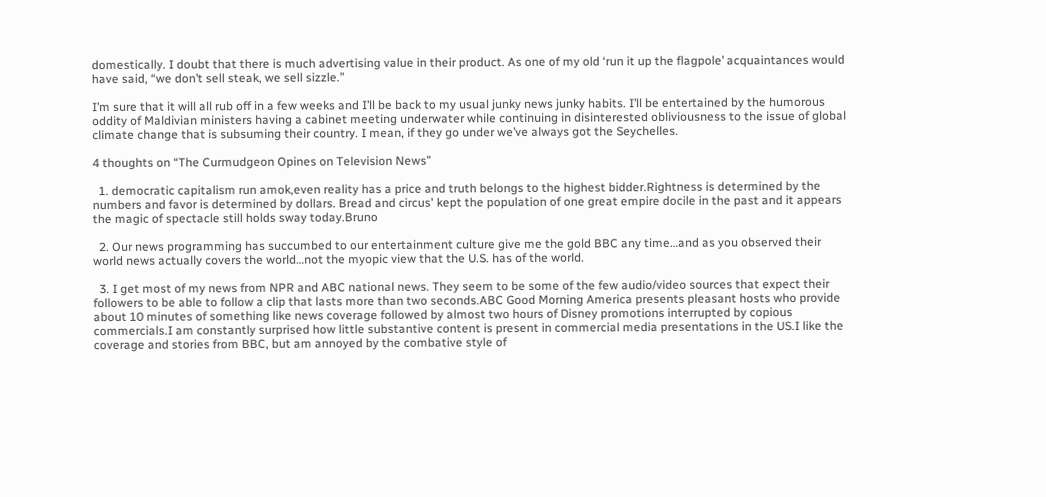domestically. I doubt that there is much advertising value in their product. As one of my old ‘run it up the flagpole’ acquaintances would have said, “we don’t sell steak, we sell sizzle.”

I’m sure that it will all rub off in a few weeks and I’ll be back to my usual junky news junky habits. I’ll be entertained by the humorous oddity of Maldivian ministers having a cabinet meeting underwater while continuing in disinterested obliviousness to the issue of global climate change that is subsuming their country. I mean, if they go under we’ve always got the Seychelles.

4 thoughts on “The Curmudgeon Opines on Television News”

  1. democratic capitalism run amok,even reality has a price and truth belongs to the highest bidder.Rightness is determined by the numbers and favor is determined by dollars. Bread and circus' kept the population of one great empire docile in the past and it appears the magic of spectacle still holds sway today.Bruno

  2. Our news programming has succumbed to our entertainment culture give me the gold BBC any time…and as you observed their world news actually covers the world…not the myopic view that the U.S. has of the world.

  3. I get most of my news from NPR and ABC national news. They seem to be some of the few audio/video sources that expect their followers to be able to follow a clip that lasts more than two seconds.ABC Good Morning America presents pleasant hosts who provide about 10 minutes of something like news coverage followed by almost two hours of Disney promotions interrupted by copious commercials.I am constantly surprised how little substantive content is present in commercial media presentations in the US.I like the coverage and stories from BBC, but am annoyed by the combative style of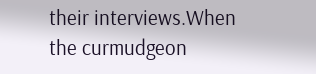their interviews.When the curmudgeon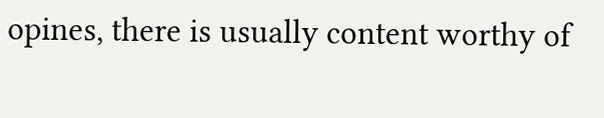opines, there is usually content worthy of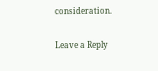consideration.

Leave a Reply